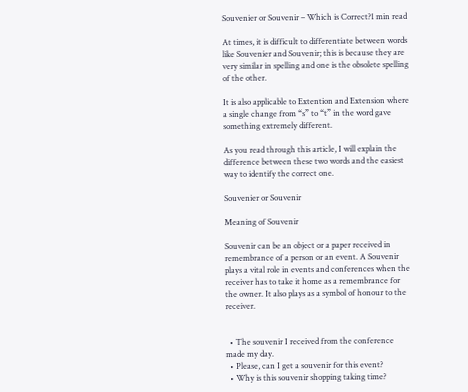Souvenier or Souvenir – Which is Correct?1 min read

At times, it is difficult to differentiate between words like Souvenier and Souvenir; this is because they are very similar in spelling and one is the obsolete spelling of the other.

It is also applicable to Extention and Extension where a single change from “s” to “t” in the word gave something extremely different.

As you read through this article, I will explain the difference between these two words and the easiest way to identify the correct one.

Souvenier or Souvenir

Meaning of Souvenir

Souvenir can be an object or a paper received in remembrance of a person or an event. A Souvenir plays a vital role in events and conferences when the receiver has to take it home as a remembrance for the owner. It also plays as a symbol of honour to the receiver.


  • The souvenir I received from the conference made my day.
  • Please, can I get a souvenir for this event?
  • Why is this souvenir shopping taking time?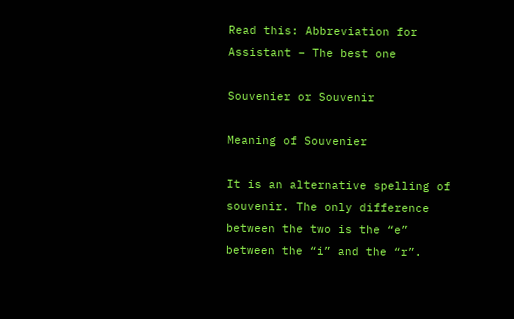Read this: Abbreviation for Assistant – The best one

Souvenier or Souvenir

Meaning of Souvenier

It is an alternative spelling of souvenir. The only difference between the two is the “e” between the “i” and the “r”.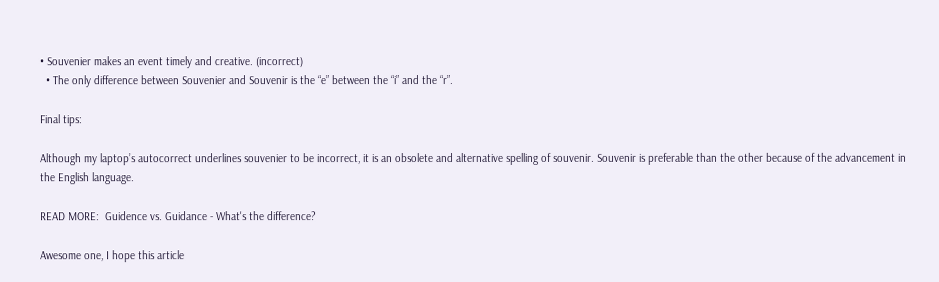• Souvenier makes an event timely and creative. (incorrect)
  • The only difference between Souvenier and Souvenir is the “e” between the “i” and the “r”.

Final tips:

Although my laptop’s autocorrect underlines souvenier to be incorrect, it is an obsolete and alternative spelling of souvenir. Souvenir is preferable than the other because of the advancement in the English language.

READ MORE:  Guidence vs. Guidance - What's the difference?

Awesome one, I hope this article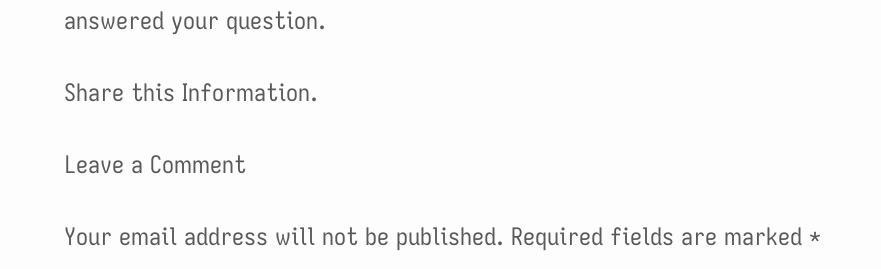answered your question.

Share this Information.

Leave a Comment

Your email address will not be published. Required fields are marked *